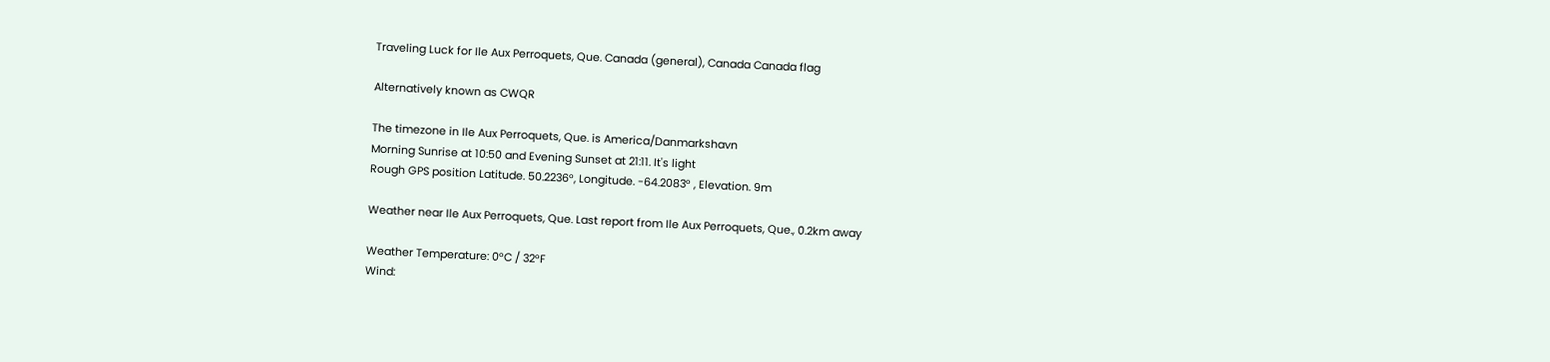Traveling Luck for Ile Aux Perroquets, Que. Canada (general), Canada Canada flag

Alternatively known as CWQR

The timezone in Ile Aux Perroquets, Que. is America/Danmarkshavn
Morning Sunrise at 10:50 and Evening Sunset at 21:11. It's light
Rough GPS position Latitude. 50.2236°, Longitude. -64.2083° , Elevation. 9m

Weather near Ile Aux Perroquets, Que. Last report from Ile Aux Perroquets, Que., 0.2km away

Weather Temperature: 0°C / 32°F
Wind: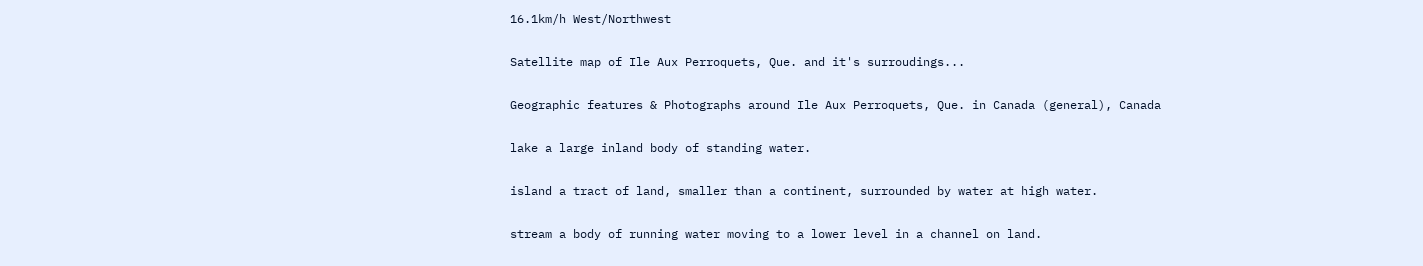16.1km/h West/Northwest

Satellite map of Ile Aux Perroquets, Que. and it's surroudings...

Geographic features & Photographs around Ile Aux Perroquets, Que. in Canada (general), Canada

lake a large inland body of standing water.

island a tract of land, smaller than a continent, surrounded by water at high water.

stream a body of running water moving to a lower level in a channel on land.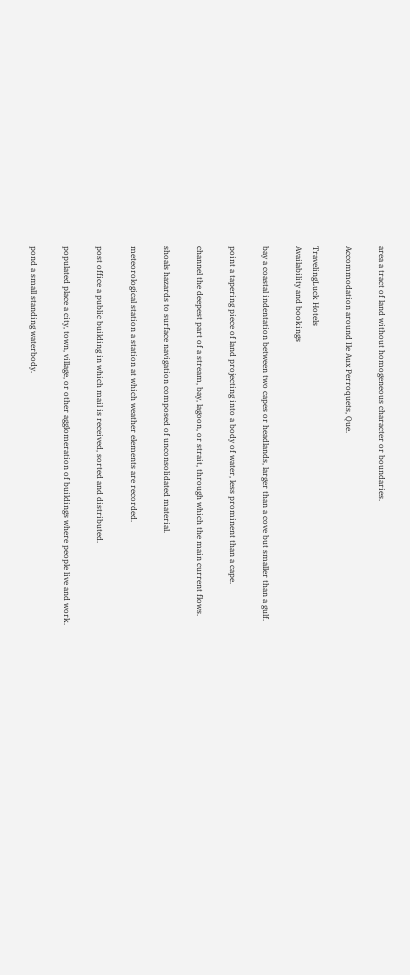area a tract of land without homogeneous character or boundaries.

Accommodation around Ile Aux Perroquets, Que.

TravelingLuck Hotels
Availability and bookings

bay a coastal indentation between two capes or headlands, larger than a cove but smaller than a gulf.

point a tapering piece of land projecting into a body of water, less prominent than a cape.

channel the deepest part of a stream, bay, lagoon, or strait, through which the main current flows.

shoals hazards to surface navigation composed of unconsolidated material.

meteorological station a station at which weather elements are recorded.

post office a public building in which mail is received, sorted and distributed.

populated place a city, town, village, or other agglomeration of buildings where people live and work.

pond a small standing waterbody.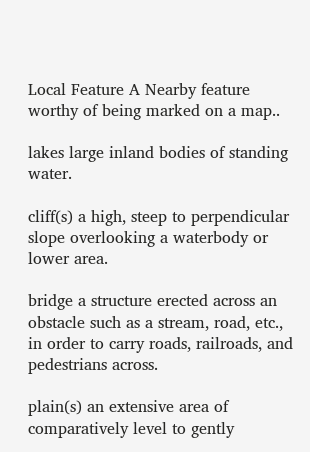Local Feature A Nearby feature worthy of being marked on a map..

lakes large inland bodies of standing water.

cliff(s) a high, steep to perpendicular slope overlooking a waterbody or lower area.

bridge a structure erected across an obstacle such as a stream, road, etc., in order to carry roads, railroads, and pedestrians across.

plain(s) an extensive area of comparatively level to gently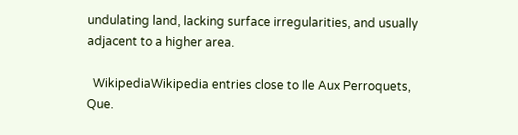undulating land, lacking surface irregularities, and usually adjacent to a higher area.

  WikipediaWikipedia entries close to Ile Aux Perroquets, Que.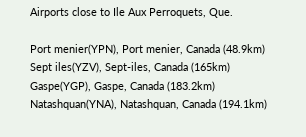Airports close to Ile Aux Perroquets, Que.

Port menier(YPN), Port menier, Canada (48.9km)
Sept iles(YZV), Sept-iles, Canada (165km)
Gaspe(YGP), Gaspe, Canada (183.2km)
Natashquan(YNA), Natashquan, Canada (194.1km)